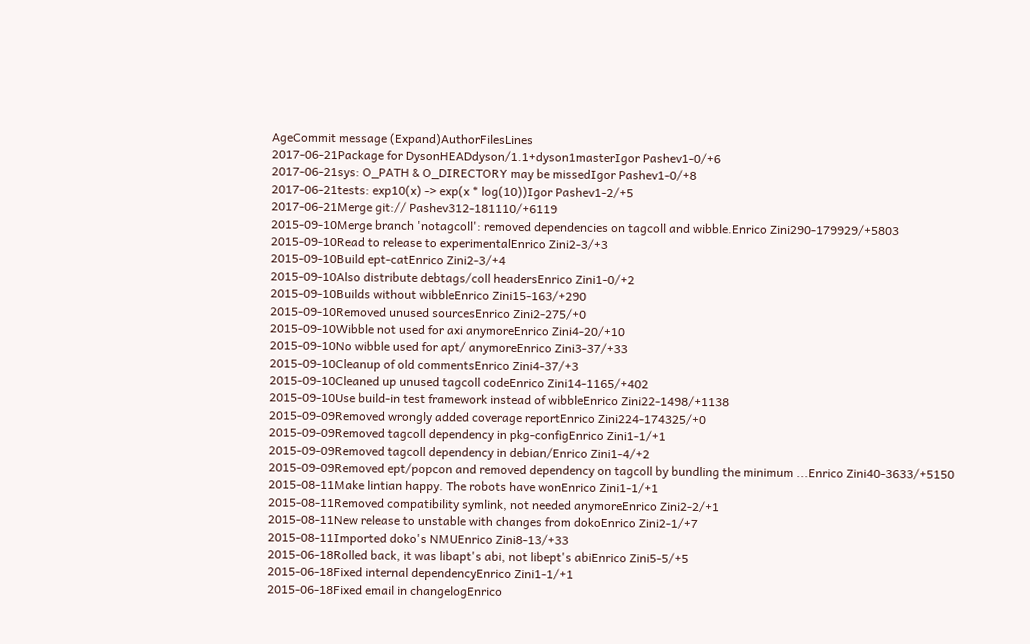AgeCommit message (Expand)AuthorFilesLines
2017-06-21Package for DysonHEADdyson/1.1+dyson1masterIgor Pashev1-0/+6
2017-06-21sys: O_PATH & O_DIRECTORY may be missedIgor Pashev1-0/+8
2017-06-21tests: exp10(x) -> exp(x * log(10))Igor Pashev1-2/+5
2017-06-21Merge git:// Pashev312-181110/+6119
2015-09-10Merge branch 'notagcoll': removed dependencies on tagcoll and wibble.Enrico Zini290-179929/+5803
2015-09-10Read to release to experimentalEnrico Zini2-3/+3
2015-09-10Build ept-catEnrico Zini2-3/+4
2015-09-10Also distribute debtags/coll headersEnrico Zini1-0/+2
2015-09-10Builds without wibbleEnrico Zini15-163/+290
2015-09-10Removed unused sourcesEnrico Zini2-275/+0
2015-09-10Wibble not used for axi anymoreEnrico Zini4-20/+10
2015-09-10No wibble used for apt/ anymoreEnrico Zini3-37/+33
2015-09-10Cleanup of old commentsEnrico Zini4-37/+3
2015-09-10Cleaned up unused tagcoll codeEnrico Zini14-1165/+402
2015-09-10Use build-in test framework instead of wibbleEnrico Zini22-1498/+1138
2015-09-09Removed wrongly added coverage reportEnrico Zini224-174325/+0
2015-09-09Removed tagcoll dependency in pkg-configEnrico Zini1-1/+1
2015-09-09Removed tagcoll dependency in debian/Enrico Zini1-4/+2
2015-09-09Removed ept/popcon and removed dependency on tagcoll by bundling the minimum ...Enrico Zini40-3633/+5150
2015-08-11Make lintian happy. The robots have wonEnrico Zini1-1/+1
2015-08-11Removed compatibility symlink, not needed anymoreEnrico Zini2-2/+1
2015-08-11New release to unstable with changes from dokoEnrico Zini2-1/+7
2015-08-11Imported doko's NMUEnrico Zini8-13/+33
2015-06-18Rolled back, it was libapt's abi, not libept's abiEnrico Zini5-5/+5
2015-06-18Fixed internal dependencyEnrico Zini1-1/+1
2015-06-18Fixed email in changelogEnrico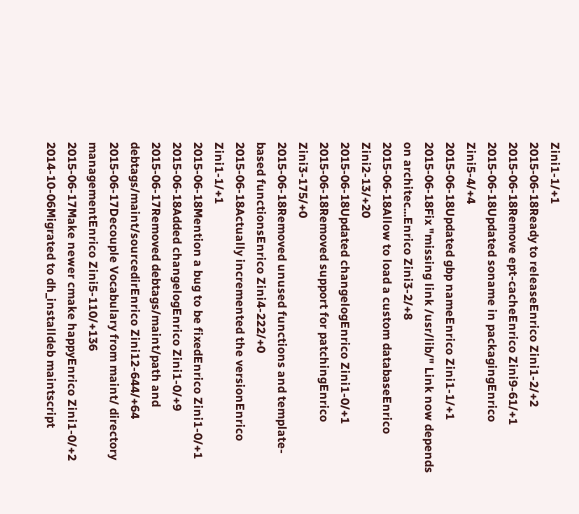Zini1-1/+1
2015-06-18Ready to releaseEnrico Zini1-2/+2
2015-06-18Remove ept-cacheEnrico Zini9-61/+1
2015-06-18Updated soname in packagingEnrico Zini5-4/+4
2015-06-18Updated gbp nameEnrico Zini1-1/+1
2015-06-18Fix "missing link /usr/lib/" Link now depends on architec...Enrico Zini3-2/+8
2015-06-18Allow to load a custom databaseEnrico Zini2-13/+20
2015-06-18Updated changelogEnrico Zini1-0/+1
2015-06-18Removed support for patchingEnrico Zini3-175/+0
2015-06-18Removed unused functions and template-based functionsEnrico Zini4-222/+0
2015-06-18Actually incremented the versionEnrico Zini1-1/+1
2015-06-18Mention a bug to be fixedEnrico Zini1-0/+1
2015-06-18Added changelogEnrico Zini1-0/+9
2015-06-17Removed debtags/maint/path and debtags/maint/sourcedirEnrico Zini12-644/+64
2015-06-17Decouple Vocabulary from maint/ directory managementEnrico Zini5-110/+136
2015-06-17Make newer cmake happyEnrico Zini1-0/+2
2014-10-06Migrated to dh_installdeb maintscript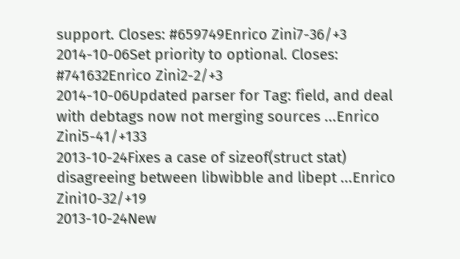support. Closes: #659749Enrico Zini7-36/+3
2014-10-06Set priority to optional. Closes: #741632Enrico Zini2-2/+3
2014-10-06Updated parser for Tag: field, and deal with debtags now not merging sources ...Enrico Zini5-41/+133
2013-10-24Fixes a case of sizeof(struct stat) disagreeing between libwibble and libept ...Enrico Zini10-32/+19
2013-10-24New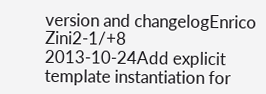version and changelogEnrico Zini2-1/+8
2013-10-24Add explicit template instantiation for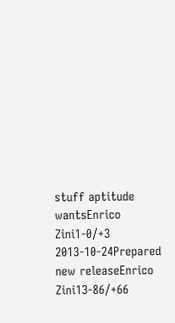stuff aptitude wantsEnrico Zini1-0/+3
2013-10-24Prepared new releaseEnrico Zini13-86/+66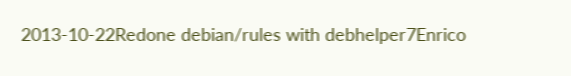2013-10-22Redone debian/rules with debhelper7Enrico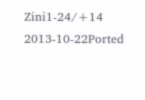Zini1-24/+14
2013-10-22Ported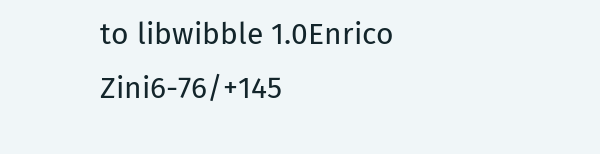to libwibble 1.0Enrico Zini6-76/+145